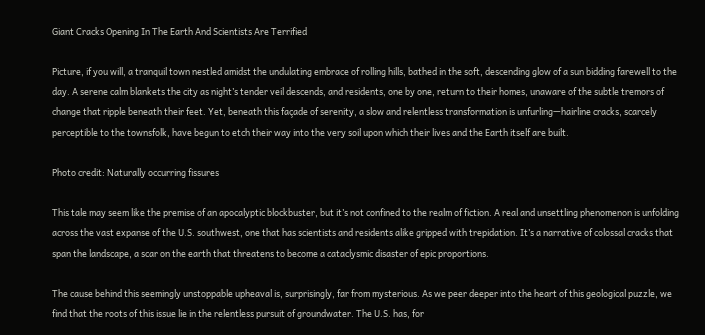Giant Cracks Opening In The Earth And Scientists Are Terrified

Picture, if you will, a tranquil town nestled amidst the undulating embrace of rolling hills, bathed in the soft, descending glow of a sun bidding farewell to the day. A serene calm blankets the city as night’s tender veil descends, and residents, one by one, return to their homes, unaware of the subtle tremors of change that ripple beneath their feet. Yet, beneath this façade of serenity, a slow and relentless transformation is unfurling—hairline cracks, scarcely perceptible to the townsfolk, have begun to etch their way into the very soil upon which their lives and the Earth itself are built.

Photo credit: Naturally occurring fissures

This tale may seem like the premise of an apocalyptic blockbuster, but it’s not confined to the realm of fiction. A real and unsettling phenomenon is unfolding across the vast expanse of the U.S. southwest, one that has scientists and residents alike gripped with trepidation. It’s a narrative of colossal cracks that span the landscape, a scar on the earth that threatens to become a cataclysmic disaster of epic proportions.

The cause behind this seemingly unstoppable upheaval is, surprisingly, far from mysterious. As we peer deeper into the heart of this geological puzzle, we find that the roots of this issue lie in the relentless pursuit of groundwater. The U.S. has, for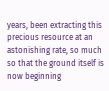years, been extracting this precious resource at an astonishing rate, so much so that the ground itself is now beginning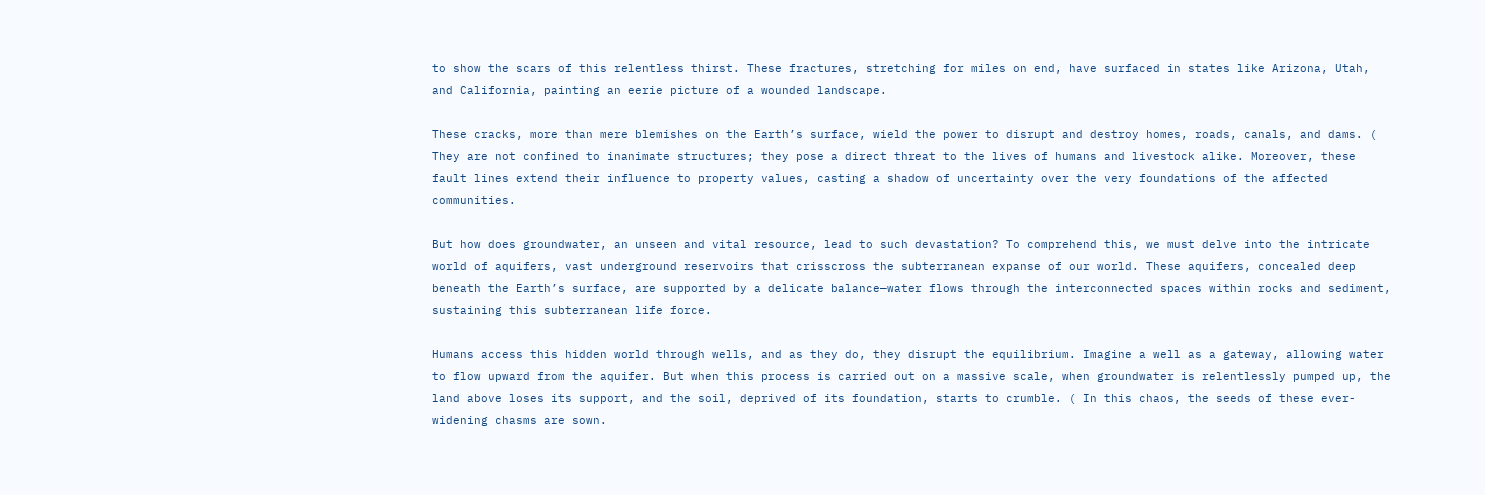to show the scars of this relentless thirst. These fractures, stretching for miles on end, have surfaced in states like Arizona, Utah, and California, painting an eerie picture of a wounded landscape.

These cracks, more than mere blemishes on the Earth’s surface, wield the power to disrupt and destroy homes, roads, canals, and dams. ( They are not confined to inanimate structures; they pose a direct threat to the lives of humans and livestock alike. Moreover, these fault lines extend their influence to property values, casting a shadow of uncertainty over the very foundations of the affected communities.

But how does groundwater, an unseen and vital resource, lead to such devastation? To comprehend this, we must delve into the intricate world of aquifers, vast underground reservoirs that crisscross the subterranean expanse of our world. These aquifers, concealed deep beneath the Earth’s surface, are supported by a delicate balance—water flows through the interconnected spaces within rocks and sediment, sustaining this subterranean life force.

Humans access this hidden world through wells, and as they do, they disrupt the equilibrium. Imagine a well as a gateway, allowing water to flow upward from the aquifer. But when this process is carried out on a massive scale, when groundwater is relentlessly pumped up, the land above loses its support, and the soil, deprived of its foundation, starts to crumble. ( In this chaos, the seeds of these ever-widening chasms are sown.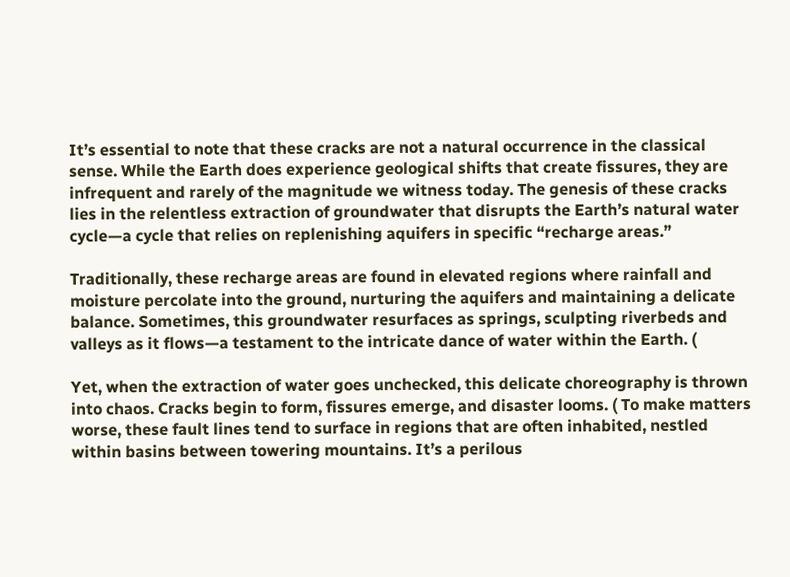It’s essential to note that these cracks are not a natural occurrence in the classical sense. While the Earth does experience geological shifts that create fissures, they are infrequent and rarely of the magnitude we witness today. The genesis of these cracks lies in the relentless extraction of groundwater that disrupts the Earth’s natural water cycle—a cycle that relies on replenishing aquifers in specific “recharge areas.”

Traditionally, these recharge areas are found in elevated regions where rainfall and moisture percolate into the ground, nurturing the aquifers and maintaining a delicate balance. Sometimes, this groundwater resurfaces as springs, sculpting riverbeds and valleys as it flows—a testament to the intricate dance of water within the Earth. (

Yet, when the extraction of water goes unchecked, this delicate choreography is thrown into chaos. Cracks begin to form, fissures emerge, and disaster looms. ( To make matters worse, these fault lines tend to surface in regions that are often inhabited, nestled within basins between towering mountains. It’s a perilous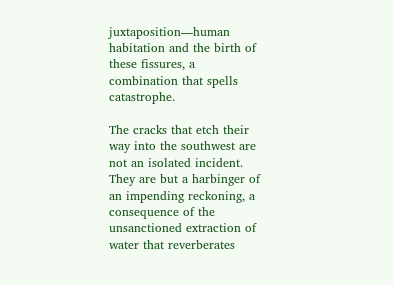juxtaposition—human habitation and the birth of these fissures, a combination that spells catastrophe.

The cracks that etch their way into the southwest are not an isolated incident. They are but a harbinger of an impending reckoning, a consequence of the unsanctioned extraction of water that reverberates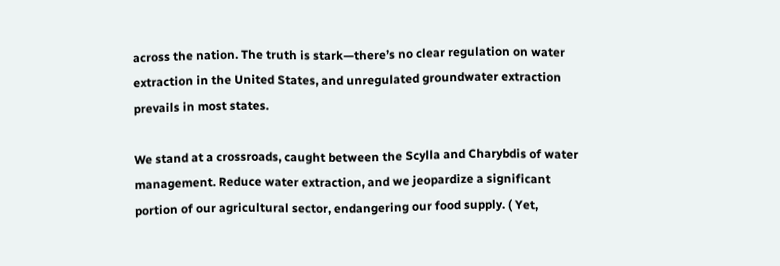across the nation. The truth is stark—there’s no clear regulation on water extraction in the United States, and unregulated groundwater extraction prevails in most states.

We stand at a crossroads, caught between the Scylla and Charybdis of water management. Reduce water extraction, and we jeopardize a significant portion of our agricultural sector, endangering our food supply. ( Yet,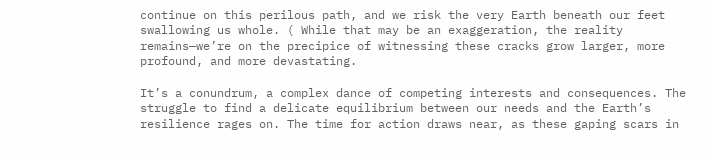continue on this perilous path, and we risk the very Earth beneath our feet swallowing us whole. ( While that may be an exaggeration, the reality remains—we’re on the precipice of witnessing these cracks grow larger, more profound, and more devastating.

It’s a conundrum, a complex dance of competing interests and consequences. The struggle to find a delicate equilibrium between our needs and the Earth’s resilience rages on. The time for action draws near, as these gaping scars in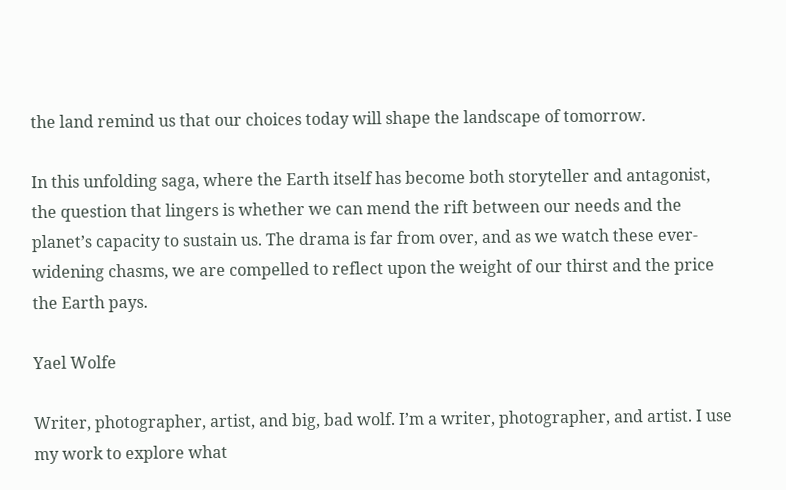the land remind us that our choices today will shape the landscape of tomorrow.

In this unfolding saga, where the Earth itself has become both storyteller and antagonist, the question that lingers is whether we can mend the rift between our needs and the planet’s capacity to sustain us. The drama is far from over, and as we watch these ever-widening chasms, we are compelled to reflect upon the weight of our thirst and the price the Earth pays.

Yael Wolfe

Writer, photographer, artist, and big, bad wolf. I’m a writer, photographer, and artist. I use my work to explore what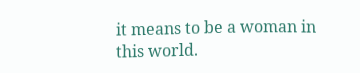it means to be a woman in this world.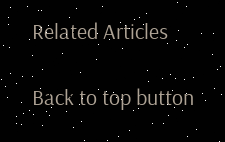Related Articles

Back to top button